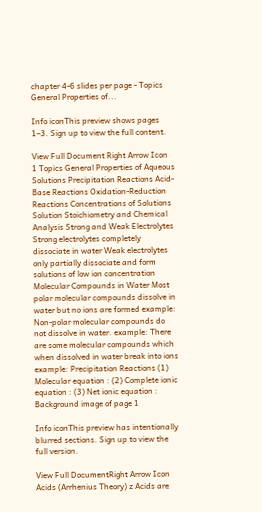chapter 4-6 slides per page - Topics General Properties of...

Info iconThis preview shows pages 1–3. Sign up to view the full content.

View Full Document Right Arrow Icon
1 Topics General Properties of Aqueous Solutions Precipitation Reactions Acid-Base Reactions Oxidation-Reduction Reactions Concentrations of Solutions Solution Stoichiometry and Chemical Analysis Strong and Weak Electrolytes Strong electrolytes completely dissociate in water Weak electrolytes only partially dissociate and form solutions of low ion concentration Molecular Compounds in Water Most polar molecular compounds dissolve in water but no ions are formed example: Non-polar molecular compounds do not dissolve in water. example: There are some molecular compounds which when dissolved in water break into ions example: Precipitation Reactions (1) Molecular equation : (2) Complete ionic equation : (3) Net ionic equation :
Background image of page 1

Info iconThis preview has intentionally blurred sections. Sign up to view the full version.

View Full DocumentRight Arrow Icon
Acids (Arrhenius Theory) z Acids are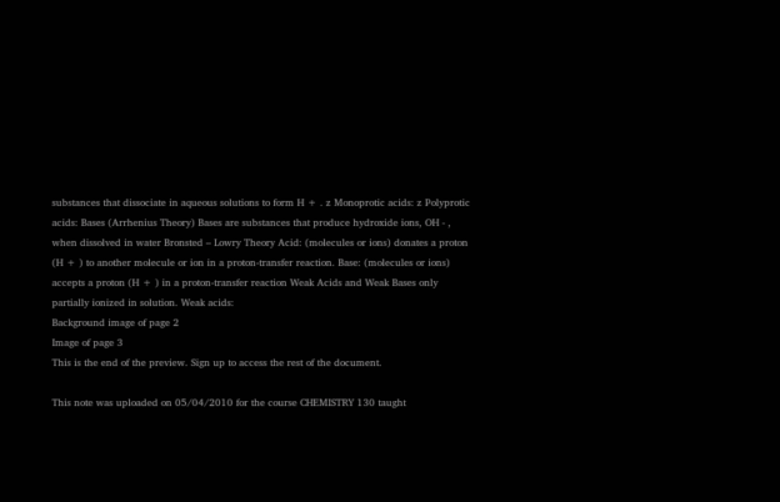substances that dissociate in aqueous solutions to form H + . z Monoprotic acids: z Polyprotic acids: Bases (Arrhenius Theory) Bases are substances that produce hydroxide ions, OH - , when dissolved in water Bronsted – Lowry Theory Acid: (molecules or ions) donates a proton (H + ) to another molecule or ion in a proton-transfer reaction. Base: (molecules or ions) accepts a proton (H + ) in a proton-transfer reaction Weak Acids and Weak Bases only partially ionized in solution. Weak acids:
Background image of page 2
Image of page 3
This is the end of the preview. Sign up to access the rest of the document.

This note was uploaded on 05/04/2010 for the course CHEMISTRY 130 taught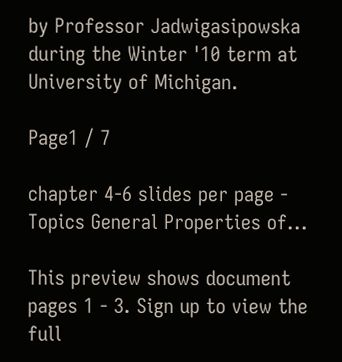by Professor Jadwigasipowska during the Winter '10 term at University of Michigan.

Page1 / 7

chapter 4-6 slides per page - Topics General Properties of...

This preview shows document pages 1 - 3. Sign up to view the full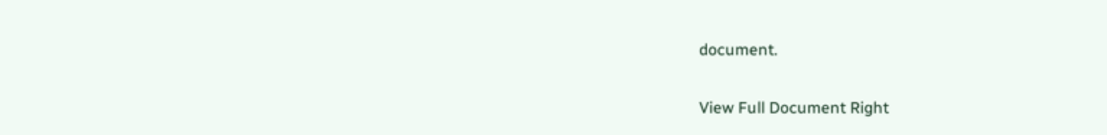document.

View Full Document Right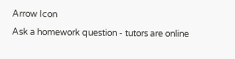Arrow Icon
Ask a homework question - tutors are online